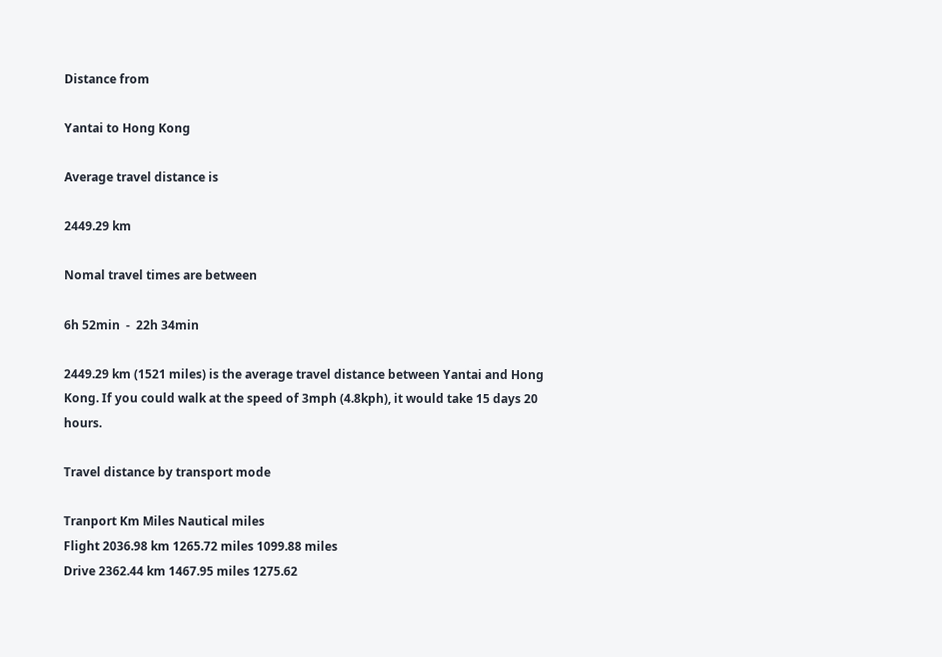Distance from

Yantai to Hong Kong

Average travel distance is

2449.29 km

Nomal travel times are between

6h 52min  -  22h 34min

2449.29 km (1521 miles) is the average travel distance between Yantai and Hong Kong. If you could walk at the speed of 3mph (4.8kph), it would take 15 days 20 hours.

Travel distance by transport mode

Tranport Km Miles Nautical miles
Flight 2036.98 km 1265.72 miles 1099.88 miles
Drive 2362.44 km 1467.95 miles 1275.62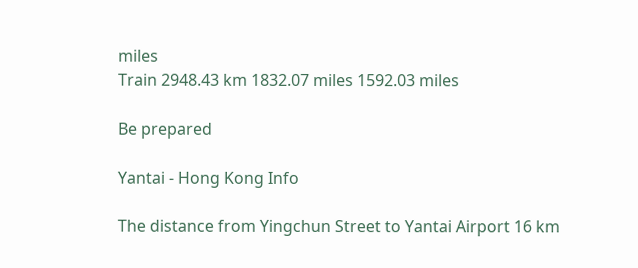miles
Train 2948.43 km 1832.07 miles 1592.03 miles

Be prepared

Yantai - Hong Kong Info

The distance from Yingchun Street to Yantai Airport 16 km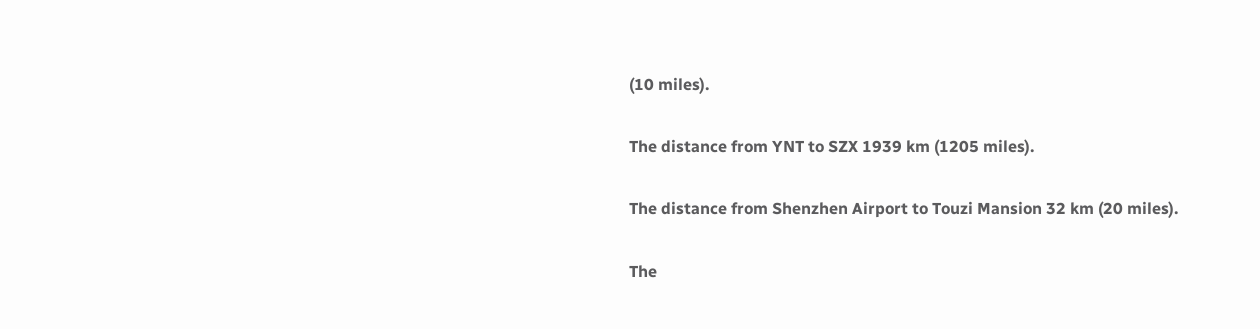(10 miles).

The distance from YNT to SZX 1939 km (1205 miles).

The distance from Shenzhen Airport to Touzi Mansion 32 km (20 miles).

The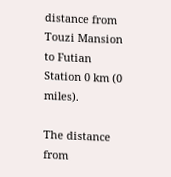distance from Touzi Mansion to Futian Station 0 km (0 miles).

The distance from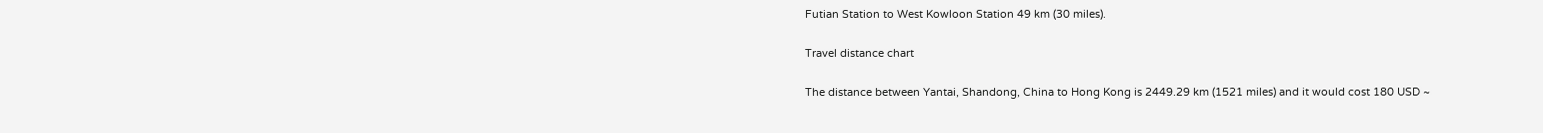Futian Station to West Kowloon Station 49 km (30 miles).

Travel distance chart

The distance between Yantai, Shandong, China to Hong Kong is 2449.29 km (1521 miles) and it would cost 180 USD ~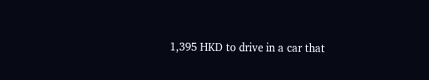1,395 HKD to drive in a car that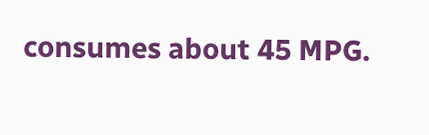consumes about 45 MPG.